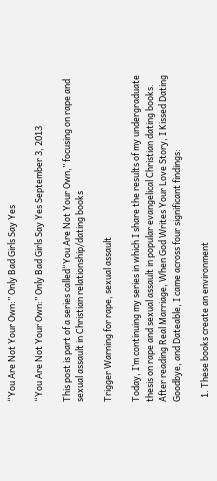“You Are Not Your Own:” Only Bad Girls Say Yes

“You Are Not Your Own:” Only Bad Girls Say Yes September 3, 2013

This post is part of a series called“You Are Not Your Own,” focusing on rape and sexual assault in Christian relationship/dating books

Trigger Warning for rape, sexual assault

Today, I’m continuing my series in which I share the results of my undergraduate thesis on rape and sexual assault in popular evangelical Christian dating books. After reading Real Marriage, When God Writes Your Love Story, I Kissed Dating Goodbye, and Dateable, I came across four significant findings:

  1. These books create an environment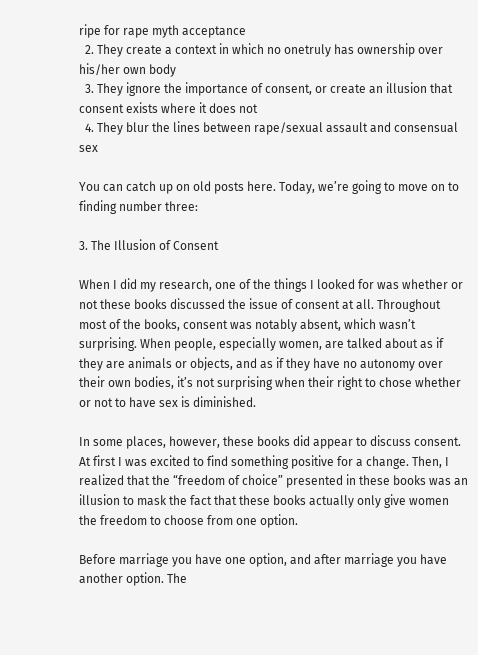ripe for rape myth acceptance
  2. They create a context in which no onetruly has ownership over his/her own body
  3. They ignore the importance of consent, or create an illusion that consent exists where it does not
  4. They blur the lines between rape/sexual assault and consensual sex

You can catch up on old posts here. Today, we’re going to move on to finding number three:

3. The Illusion of Consent

When I did my research, one of the things I looked for was whether or not these books discussed the issue of consent at all. Throughout most of the books, consent was notably absent, which wasn’t surprising. When people, especially women, are talked about as if they are animals or objects, and as if they have no autonomy over their own bodies, it’s not surprising when their right to chose whether or not to have sex is diminished.

In some places, however, these books did appear to discuss consent. At first I was excited to find something positive for a change. Then, I realized that the “freedom of choice” presented in these books was an illusion to mask the fact that these books actually only give women the freedom to choose from one option.

Before marriage you have one option, and after marriage you have another option. The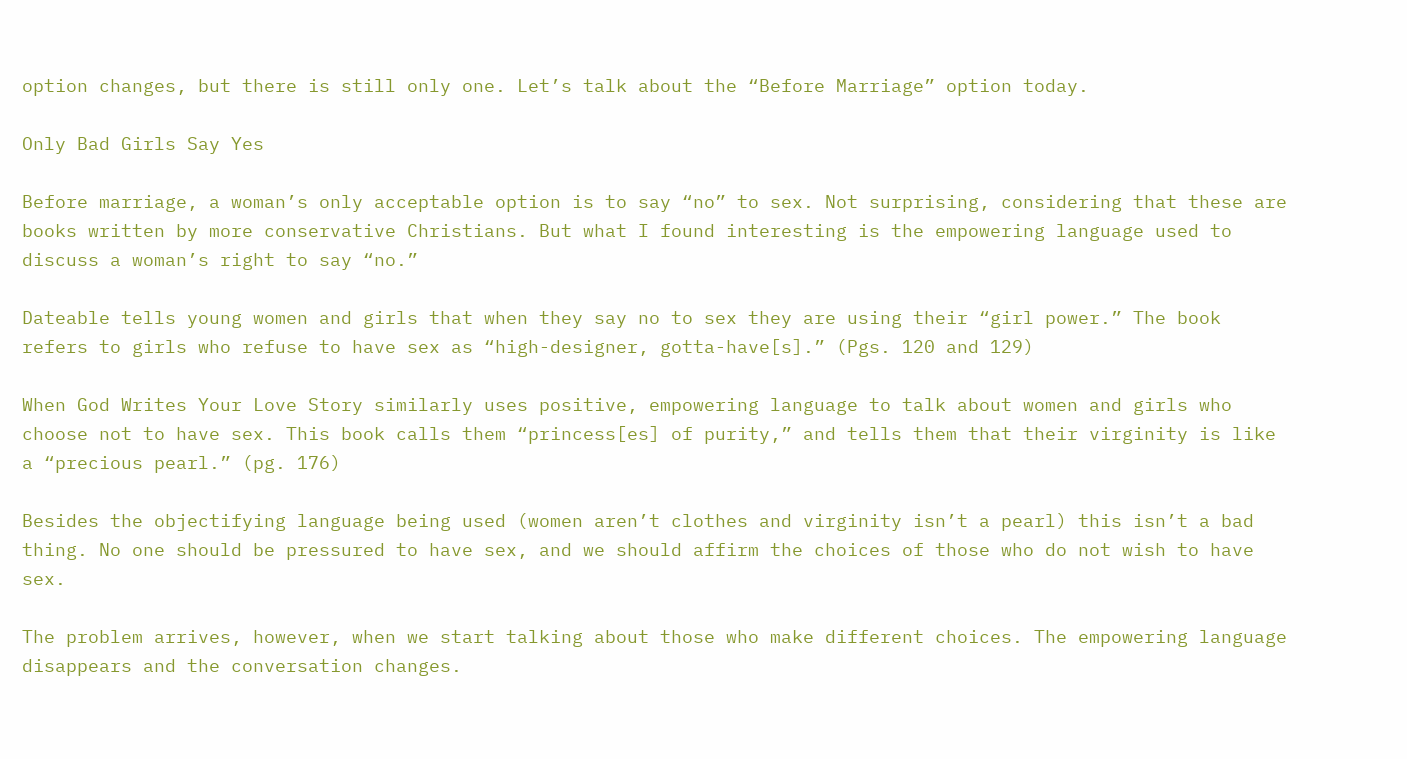option changes, but there is still only one. Let’s talk about the “Before Marriage” option today.

Only Bad Girls Say Yes

Before marriage, a woman’s only acceptable option is to say “no” to sex. Not surprising, considering that these are books written by more conservative Christians. But what I found interesting is the empowering language used to discuss a woman’s right to say “no.”

Dateable tells young women and girls that when they say no to sex they are using their “girl power.” The book refers to girls who refuse to have sex as “high-designer, gotta-have[s].” (Pgs. 120 and 129)

When God Writes Your Love Story similarly uses positive, empowering language to talk about women and girls who choose not to have sex. This book calls them “princess[es] of purity,” and tells them that their virginity is like a “precious pearl.” (pg. 176)

Besides the objectifying language being used (women aren’t clothes and virginity isn’t a pearl) this isn’t a bad thing. No one should be pressured to have sex, and we should affirm the choices of those who do not wish to have sex.

The problem arrives, however, when we start talking about those who make different choices. The empowering language disappears and the conversation changes.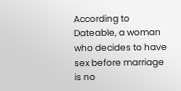According to Dateable, a woman who decides to have sex before marriage is no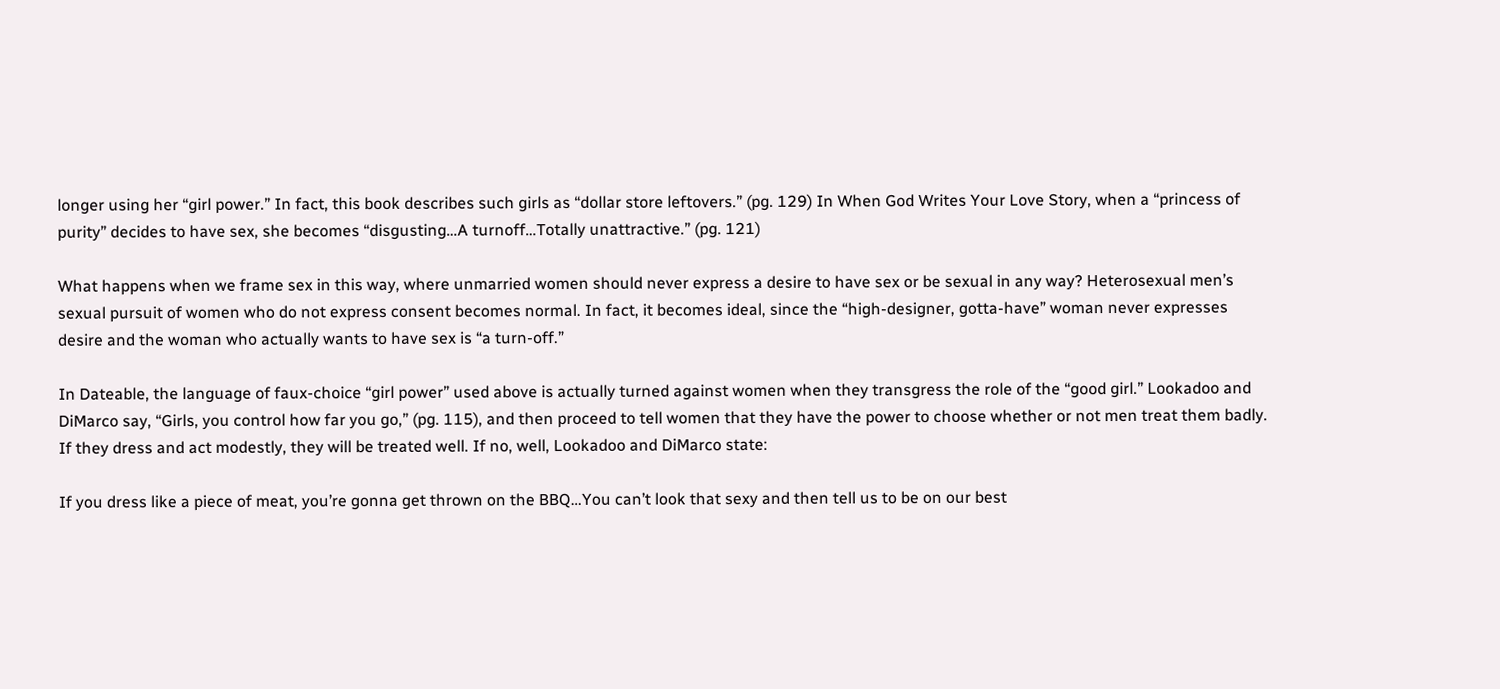longer using her “girl power.” In fact, this book describes such girls as “dollar store leftovers.” (pg. 129) In When God Writes Your Love Story, when a “princess of purity” decides to have sex, she becomes “disgusting…A turnoff…Totally unattractive.” (pg. 121)

What happens when we frame sex in this way, where unmarried women should never express a desire to have sex or be sexual in any way? Heterosexual men’s sexual pursuit of women who do not express consent becomes normal. In fact, it becomes ideal, since the “high-designer, gotta-have” woman never expresses desire and the woman who actually wants to have sex is “a turn-off.”

In Dateable, the language of faux-choice “girl power” used above is actually turned against women when they transgress the role of the “good girl.” Lookadoo and DiMarco say, “Girls, you control how far you go,” (pg. 115), and then proceed to tell women that they have the power to choose whether or not men treat them badly. If they dress and act modestly, they will be treated well. If no, well, Lookadoo and DiMarco state:

If you dress like a piece of meat, you’re gonna get thrown on the BBQ…You can’t look that sexy and then tell us to be on our best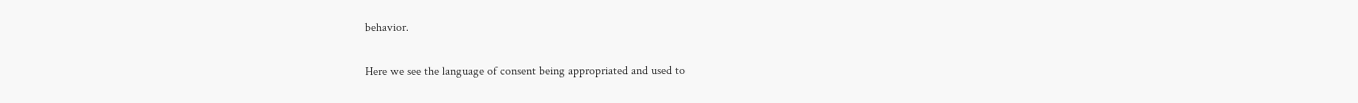behavior.

Here we see the language of consent being appropriated and used to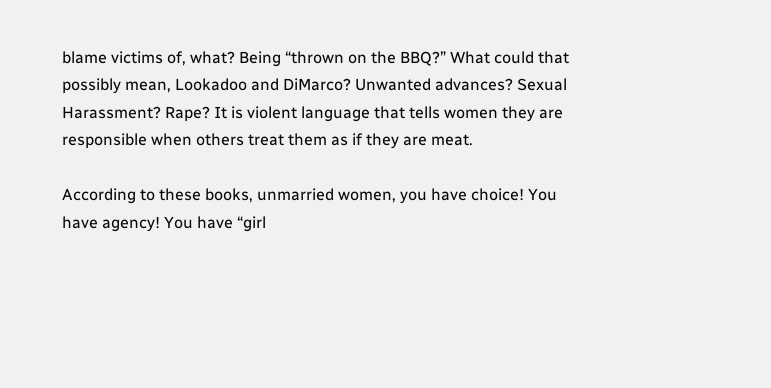blame victims of, what? Being “thrown on the BBQ?” What could that possibly mean, Lookadoo and DiMarco? Unwanted advances? Sexual Harassment? Rape? It is violent language that tells women they are responsible when others treat them as if they are meat.

According to these books, unmarried women, you have choice! You have agency! You have “girl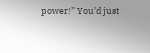power!” You’d just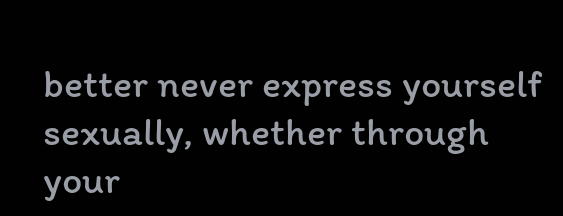better never express yourself sexually, whether through your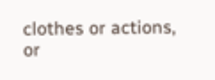clothes or actions, or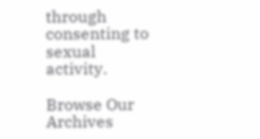through consenting to sexual activity.

Browse Our Archives